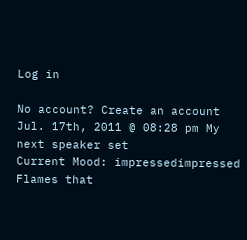Log in

No account? Create an account
Jul. 17th, 2011 @ 08:28 pm My next speaker set
Current Mood: impressedimpressed
Flames that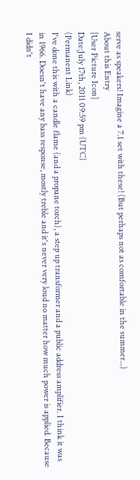serve as speakers! Imagine a 7.1 set with these! (But perhaps not as comfortable in the summer...)
About this Entry
[User Picture Icon]
Date:July 17th, 2011 09:59 pm (UTC)
(Permanent Link)
I've done this with a candle flame (and a propane torch), a step up transformer and a public address amplifier. I think it was in 1966. Doesn't have any bass response, mostly treble and it's never very loud no matter how much power is applied. Because I didn't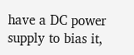have a DC power supply to bias it,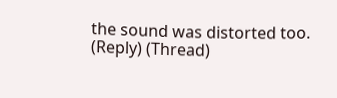the sound was distorted too.
(Reply) (Thread)